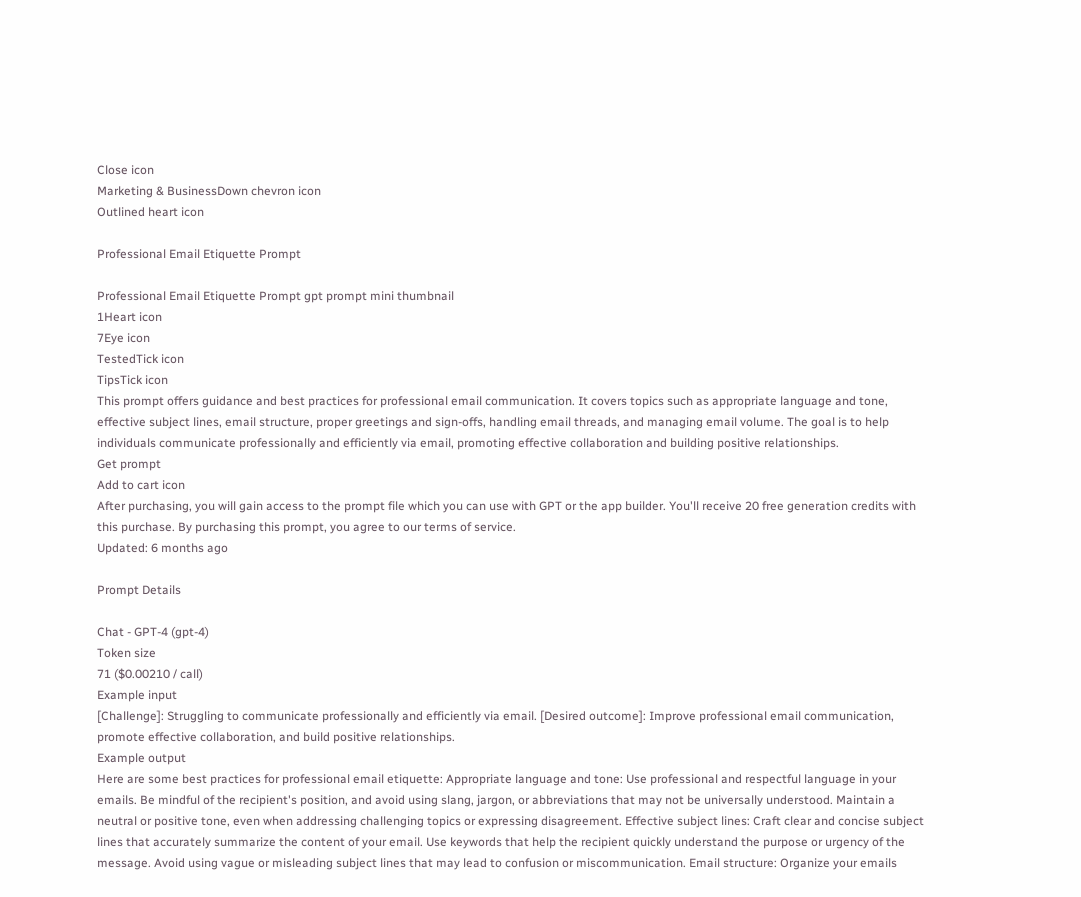Close icon
Marketing & BusinessDown chevron icon
Outlined heart icon

Professional Email Etiquette Prompt

Professional Email Etiquette Prompt gpt prompt mini thumbnail
1Heart icon
7Eye icon
TestedTick icon
TipsTick icon
This prompt offers guidance and best practices for professional email communication. It covers topics such as appropriate language and tone, effective subject lines, email structure, proper greetings and sign-offs, handling email threads, and managing email volume. The goal is to help individuals communicate professionally and efficiently via email, promoting effective collaboration and building positive relationships.
Get prompt
Add to cart icon
After purchasing, you will gain access to the prompt file which you can use with GPT or the app builder. You'll receive 20 free generation credits with this purchase. By purchasing this prompt, you agree to our terms of service.
Updated: 6 months ago

Prompt Details

Chat - GPT-4 (gpt-4)
Token size
71 ($0.00210 / call)
Example input
[Challenge]: Struggling to communicate professionally and efficiently via email. [Desired outcome]: Improve professional email communication, promote effective collaboration, and build positive relationships.
Example output
Here are some best practices for professional email etiquette: Appropriate language and tone: Use professional and respectful language in your emails. Be mindful of the recipient's position, and avoid using slang, jargon, or abbreviations that may not be universally understood. Maintain a neutral or positive tone, even when addressing challenging topics or expressing disagreement. Effective subject lines: Craft clear and concise subject lines that accurately summarize the content of your email. Use keywords that help the recipient quickly understand the purpose or urgency of the message. Avoid using vague or misleading subject lines that may lead to confusion or miscommunication. Email structure: Organize your emails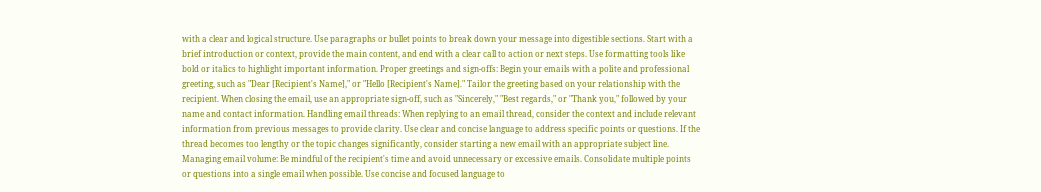with a clear and logical structure. Use paragraphs or bullet points to break down your message into digestible sections. Start with a brief introduction or context, provide the main content, and end with a clear call to action or next steps. Use formatting tools like bold or italics to highlight important information. Proper greetings and sign-offs: Begin your emails with a polite and professional greeting, such as "Dear [Recipient's Name]," or "Hello [Recipient's Name]." Tailor the greeting based on your relationship with the recipient. When closing the email, use an appropriate sign-off, such as "Sincerely," "Best regards," or "Thank you," followed by your name and contact information. Handling email threads: When replying to an email thread, consider the context and include relevant information from previous messages to provide clarity. Use clear and concise language to address specific points or questions. If the thread becomes too lengthy or the topic changes significantly, consider starting a new email with an appropriate subject line. Managing email volume: Be mindful of the recipient's time and avoid unnecessary or excessive emails. Consolidate multiple points or questions into a single email when possible. Use concise and focused language to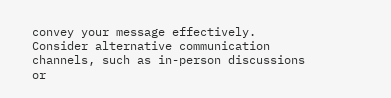convey your message effectively. Consider alternative communication channels, such as in-person discussions or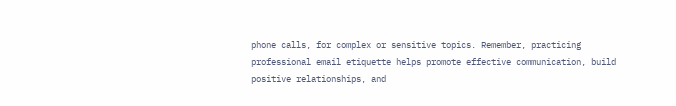phone calls, for complex or sensitive topics. Remember, practicing professional email etiquette helps promote effective communication, build positive relationships, and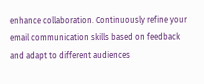enhance collaboration. Continuously refine your email communication skills based on feedback and adapt to different audiences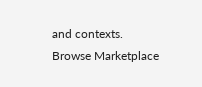and contexts.
Browse Marketplace